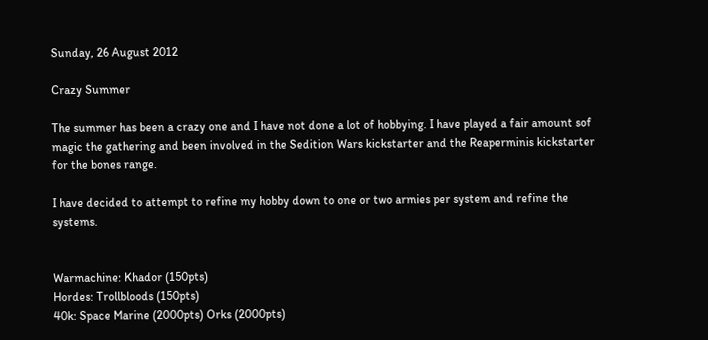Sunday, 26 August 2012

Crazy Summer

The summer has been a crazy one and I have not done a lot of hobbying. I have played a fair amount sof magic the gathering and been involved in the Sedition Wars kickstarter and the Reaperminis kickstarter for the bones range.

I have decided to attempt to refine my hobby down to one or two armies per system and refine the systems.


Warmachine: Khador (150pts)
Hordes: Trollbloods (150pts)
40k: Space Marine (2000pts) Orks (2000pts)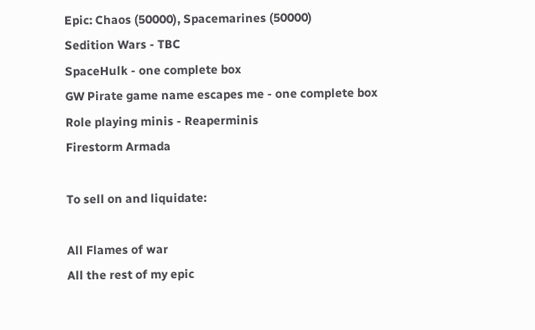Epic: Chaos (50000), Spacemarines (50000)
Sedition Wars - TBC
SpaceHulk - one complete box
GW Pirate game name escapes me - one complete box
Role playing minis - Reaperminis
Firestorm Armada

To sell on and liquidate:

All Flames of war
All the rest of my epic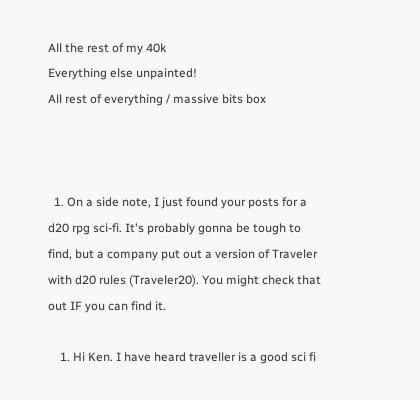All the rest of my 40k
Everything else unpainted!
All rest of everything / massive bits box



  1. On a side note, I just found your posts for a d20 rpg sci-fi. It's probably gonna be tough to find, but a company put out a version of Traveler with d20 rules (Traveler20). You might check that out IF you can find it.

    1. Hi Ken. I have heard traveller is a good sci fi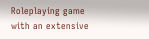Roleplaying game with an extensive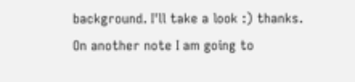background. I'll take a look :) thanks. On another note I am going to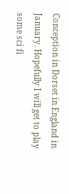Conception in Dorset in England in January. Hopefully I will get to play some sci fi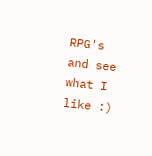RPG's and see what I like :)